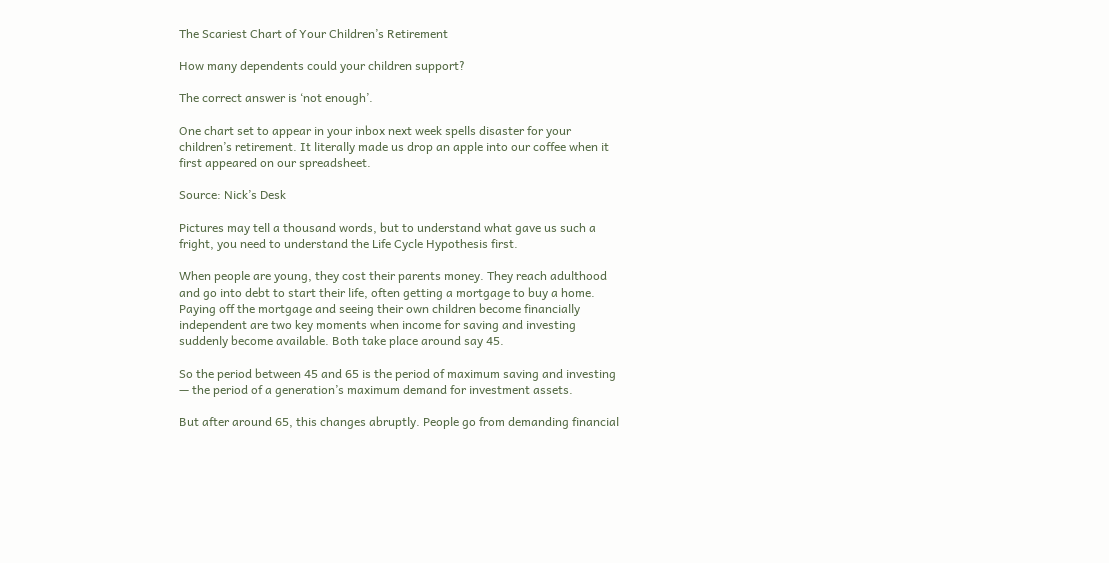The Scariest Chart of Your Children’s Retirement

How many dependents could your children support?

The correct answer is ‘not enough’.

One chart set to appear in your inbox next week spells disaster for your children’s retirement. It literally made us drop an apple into our coffee when it first appeared on our spreadsheet.

Source: Nick’s Desk

Pictures may tell a thousand words, but to understand what gave us such a fright, you need to understand the Life Cycle Hypothesis first.

When people are young, they cost their parents money. They reach adulthood and go into debt to start their life, often getting a mortgage to buy a home. Paying off the mortgage and seeing their own children become financially independent are two key moments when income for saving and investing suddenly become available. Both take place around say 45.

So the period between 45 and 65 is the period of maximum saving and investing — the period of a generation’s maximum demand for investment assets.

But after around 65, this changes abruptly. People go from demanding financial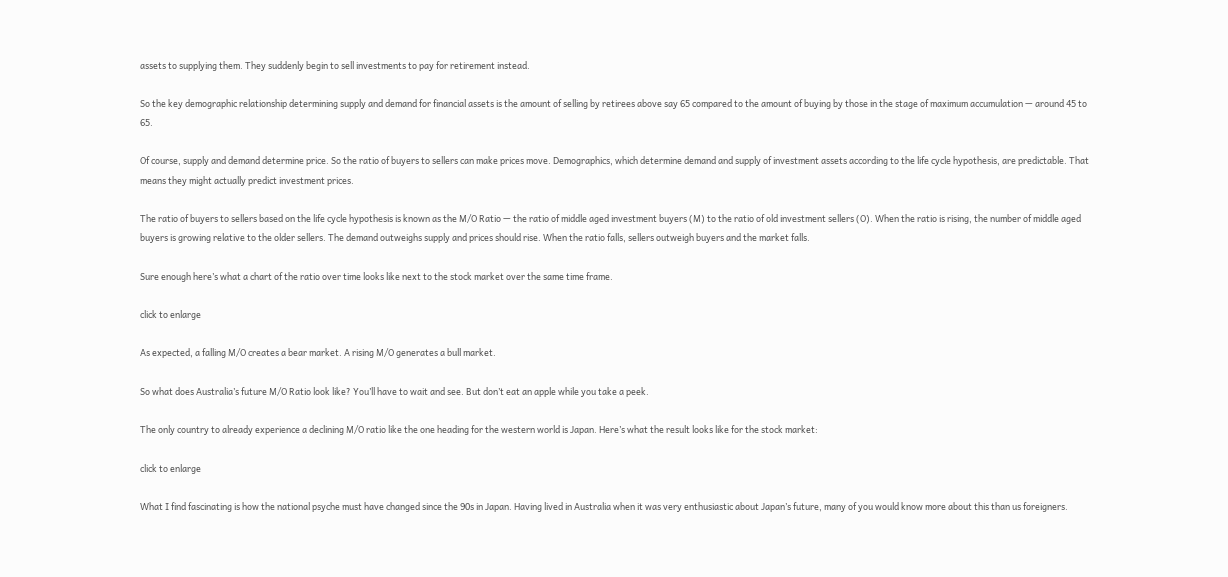assets to supplying them. They suddenly begin to sell investments to pay for retirement instead.

So the key demographic relationship determining supply and demand for financial assets is the amount of selling by retirees above say 65 compared to the amount of buying by those in the stage of maximum accumulation — around 45 to 65.

Of course, supply and demand determine price. So the ratio of buyers to sellers can make prices move. Demographics, which determine demand and supply of investment assets according to the life cycle hypothesis, are predictable. That means they might actually predict investment prices.

The ratio of buyers to sellers based on the life cycle hypothesis is known as the M/O Ratio — the ratio of middle aged investment buyers (M) to the ratio of old investment sellers (O). When the ratio is rising, the number of middle aged buyers is growing relative to the older sellers. The demand outweighs supply and prices should rise. When the ratio falls, sellers outweigh buyers and the market falls.

Sure enough here’s what a chart of the ratio over time looks like next to the stock market over the same time frame.

click to enlarge

As expected, a falling M/O creates a bear market. A rising M/O generates a bull market.

So what does Australia’s future M/O Ratio look like? You’ll have to wait and see. But don’t eat an apple while you take a peek.

The only country to already experience a declining M/O ratio like the one heading for the western world is Japan. Here’s what the result looks like for the stock market:

click to enlarge

What I find fascinating is how the national psyche must have changed since the 90s in Japan. Having lived in Australia when it was very enthusiastic about Japan’s future, many of you would know more about this than us foreigners.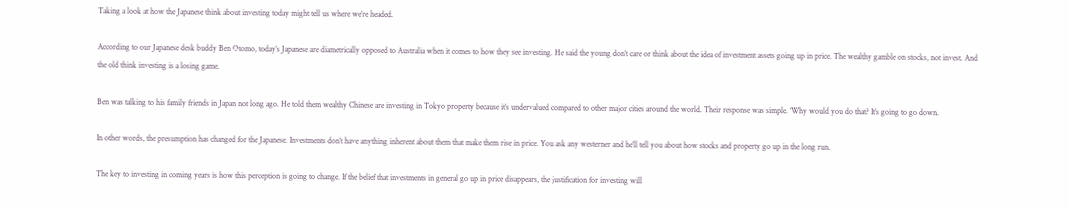Taking a look at how the Japanese think about investing today might tell us where we’re headed.

According to our Japanese desk buddy Ben Otomo, today’s Japanese are diametrically opposed to Australia when it comes to how they see investing. He said the young don’t care or think about the idea of investment assets going up in price. The wealthy gamble on stocks, not invest. And the old think investing is a losing game.

Ben was talking to his family friends in Japan not long ago. He told them wealthy Chinese are investing in Tokyo property because it’s undervalued compared to other major cities around the world. Their response was simple. ‘Why would you do that? It’s going to go down.

In other words, the presumption has changed for the Japanese. Investments don’t have anything inherent about them that make them rise in price. You ask any westerner and he’ll tell you about how stocks and property go up in the long run.

The key to investing in coming years is how this perception is going to change. If the belief that investments in general go up in price disappears, the justification for investing will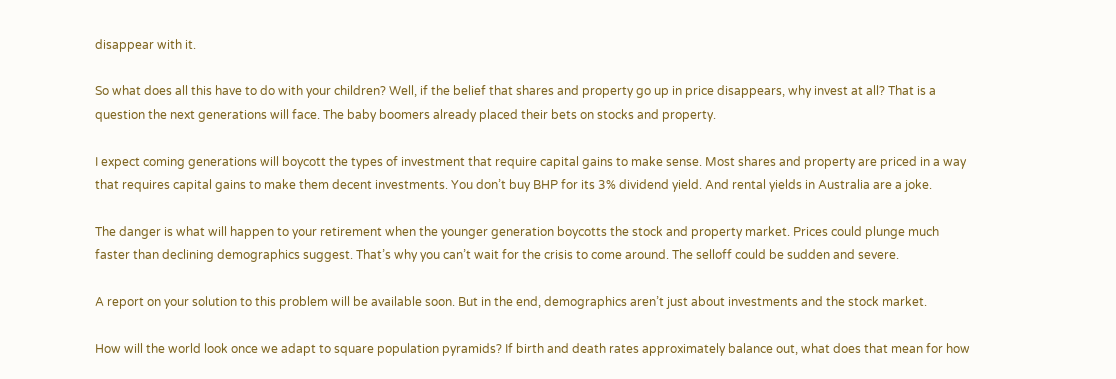disappear with it.

So what does all this have to do with your children? Well, if the belief that shares and property go up in price disappears, why invest at all? That is a question the next generations will face. The baby boomers already placed their bets on stocks and property.

I expect coming generations will boycott the types of investment that require capital gains to make sense. Most shares and property are priced in a way that requires capital gains to make them decent investments. You don’t buy BHP for its 3% dividend yield. And rental yields in Australia are a joke.

The danger is what will happen to your retirement when the younger generation boycotts the stock and property market. Prices could plunge much faster than declining demographics suggest. That’s why you can’t wait for the crisis to come around. The selloff could be sudden and severe.

A report on your solution to this problem will be available soon. But in the end, demographics aren’t just about investments and the stock market.

How will the world look once we adapt to square population pyramids? If birth and death rates approximately balance out, what does that mean for how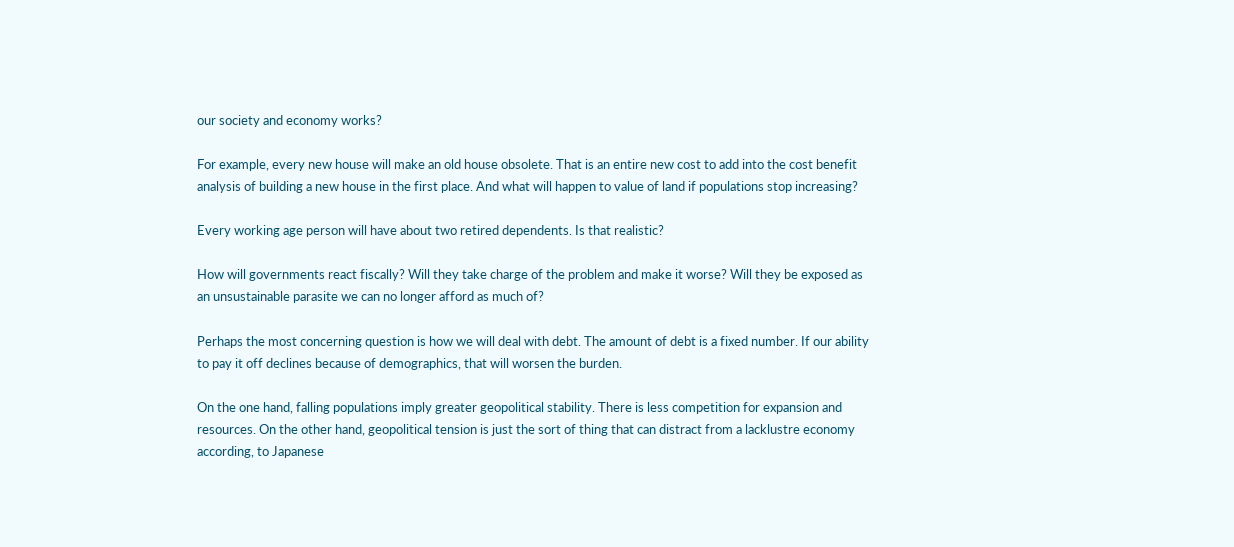our society and economy works?

For example, every new house will make an old house obsolete. That is an entire new cost to add into the cost benefit analysis of building a new house in the first place. And what will happen to value of land if populations stop increasing?

Every working age person will have about two retired dependents. Is that realistic?

How will governments react fiscally? Will they take charge of the problem and make it worse? Will they be exposed as an unsustainable parasite we can no longer afford as much of?

Perhaps the most concerning question is how we will deal with debt. The amount of debt is a fixed number. If our ability to pay it off declines because of demographics, that will worsen the burden.

On the one hand, falling populations imply greater geopolitical stability. There is less competition for expansion and resources. On the other hand, geopolitical tension is just the sort of thing that can distract from a lacklustre economy according, to Japanese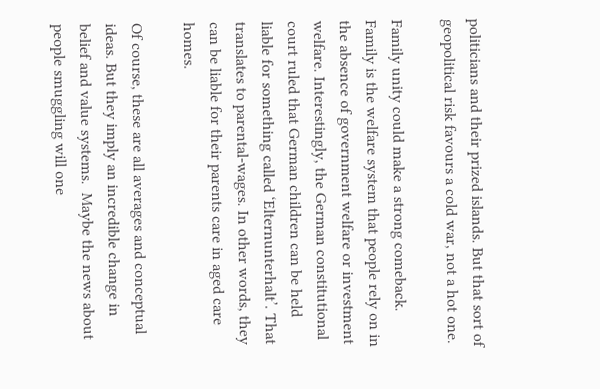politicians and their prized islands. But that sort of geopolitical risk favours a cold war, not a hot one.

Family unity could make a strong comeback. Family is the welfare system that people rely on in the absence of government welfare or investment welfare. Interestingly, the German constitutional court ruled that German children can be held liable for something called ‘Elternunterhalt’. That translates to parental-wages. In other words, they can be liable for their parents care in aged care homes.

Of course, these are all averages and conceptual ideas. But they imply an incredible change in belief and value systems.  Maybe the news about people smuggling will one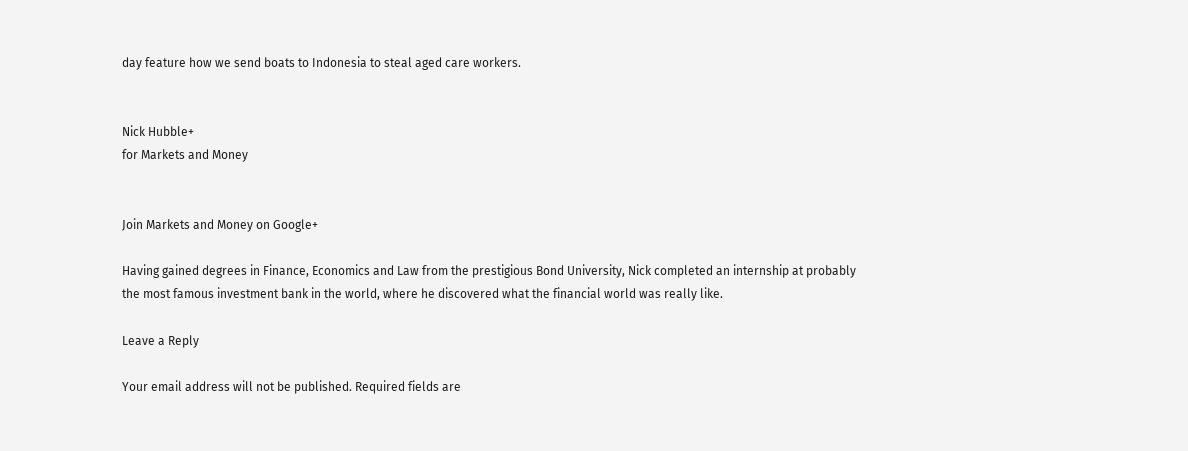day feature how we send boats to Indonesia to steal aged care workers.


Nick Hubble+
for Markets and Money


Join Markets and Money on Google+

Having gained degrees in Finance, Economics and Law from the prestigious Bond University, Nick completed an internship at probably the most famous investment bank in the world, where he discovered what the financial world was really like.

Leave a Reply

Your email address will not be published. Required fields are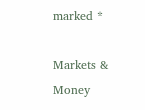marked *

Markets & Money